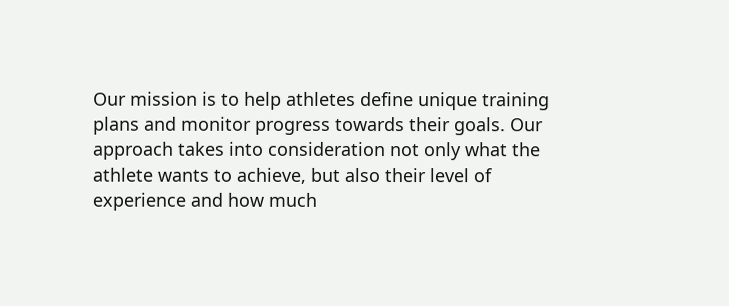Our mission is to help athletes define unique training plans and monitor progress towards their goals. Our approach takes into consideration not only what the athlete wants to achieve, but also their level of experience and how much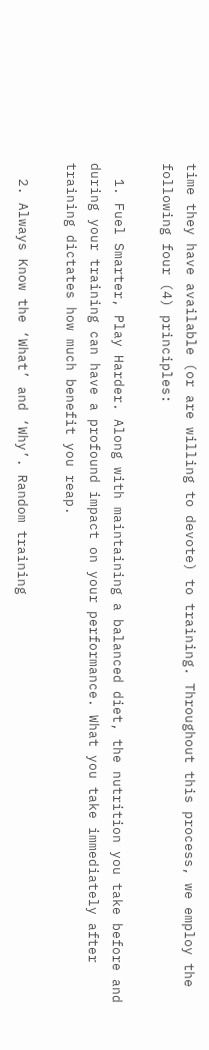time they have available (or are willing to devote) to training. Throughout this process, we employ the following four (4) principles:

  1. Fuel Smarter, Play Harder. Along with maintaining a balanced diet, the nutrition you take before and during your training can have a profound impact on your performance. What you take immediately after training dictates how much benefit you reap.

  2. Always Know the ‘What’ and ‘Why’. Random training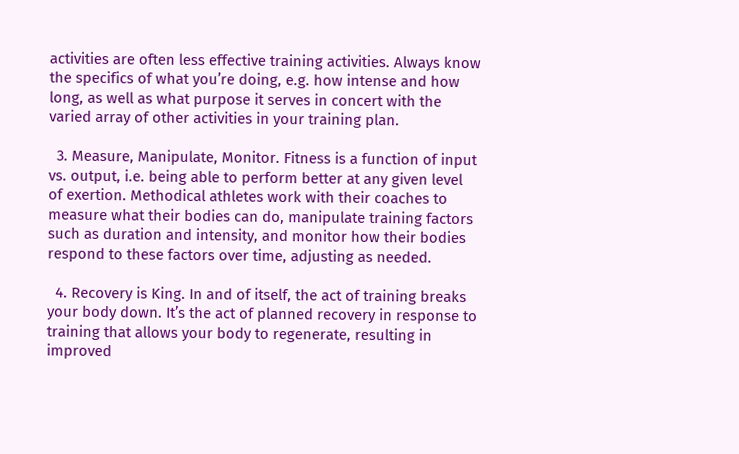activities are often less effective training activities. Always know the specifics of what you’re doing, e.g. how intense and how long, as well as what purpose it serves in concert with the varied array of other activities in your training plan.

  3. Measure, Manipulate, Monitor. Fitness is a function of input vs. output, i.e. being able to perform better at any given level of exertion. Methodical athletes work with their coaches to measure what their bodies can do, manipulate training factors such as duration and intensity, and monitor how their bodies respond to these factors over time, adjusting as needed.

  4. Recovery is King. In and of itself, the act of training breaks your body down. It’s the act of planned recovery in response to training that allows your body to regenerate, resulting in improved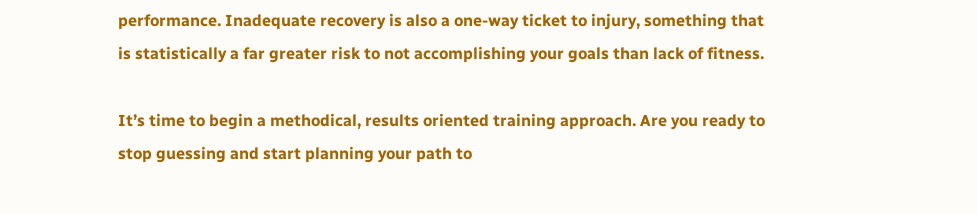performance. Inadequate recovery is also a one-way ticket to injury, something that is statistically a far greater risk to not accomplishing your goals than lack of fitness.

It’s time to begin a methodical, results oriented training approach. Are you ready to stop guessing and start planning your path to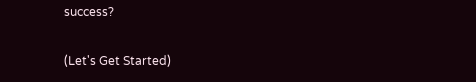success?

(Let's Get Started)